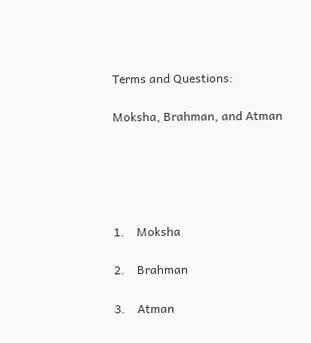Terms and Questions:

Moksha, Brahman, and Atman





1.    Moksha

2.    Brahman

3.    Atman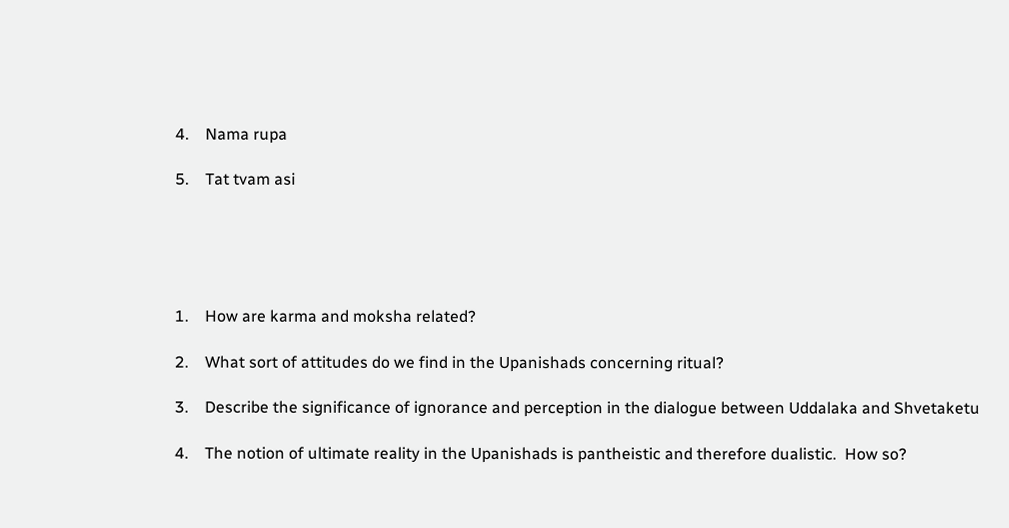4.    Nama rupa

5.    Tat tvam asi





1.    How are karma and moksha related?

2.    What sort of attitudes do we find in the Upanishads concerning ritual?

3.    Describe the significance of ignorance and perception in the dialogue between Uddalaka and Shvetaketu

4.    The notion of ultimate reality in the Upanishads is pantheistic and therefore dualistic.  How so?